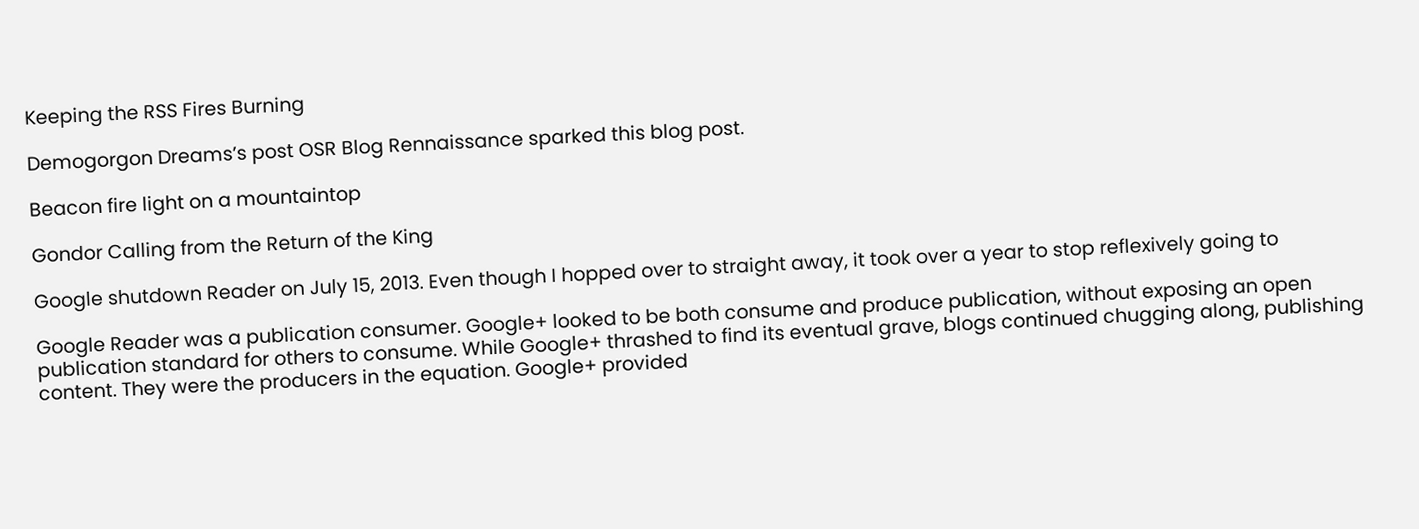Keeping the RSS Fires Burning

Demogorgon Dreams’s post OSR Blog Rennaissance sparked this blog post.

Beacon fire light on a mountaintop

Gondor Calling from the Return of the King

Google shutdown Reader on July 15, 2013. Even though I hopped over to straight away, it took over a year to stop reflexively going to

Google Reader was a publication consumer. Google+ looked to be both consume and produce publication, without exposing an open publication standard for others to consume. While Google+ thrashed to find its eventual grave, blogs continued chugging along, publishing content. They were the producers in the equation. Google+ provided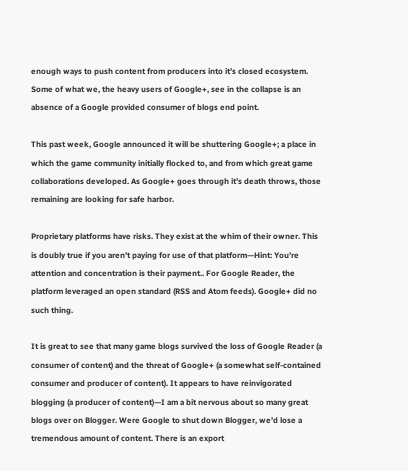enough ways to push content from producers into it’s closed ecosystem. Some of what we, the heavy users of Google+, see in the collapse is an absence of a Google provided consumer of blogs end point.

This past week, Google announced it will be shuttering Google+; a place in which the game community initially flocked to, and from which great game collaborations developed. As Google+ goes through it’s death throws, those remaining are looking for safe harbor.

Proprietary platforms have risks. They exist at the whim of their owner. This is doubly true if you aren’t paying for use of that platform—Hint: You’re attention and concentration is their payment.. For Google Reader, the platform leveraged an open standard (RSS and Atom feeds). Google+ did no such thing.

It is great to see that many game blogs survived the loss of Google Reader (a consumer of content) and the threat of Google+ (a somewhat self-contained consumer and producer of content). It appears to have reinvigorated blogging (a producer of content)—I am a bit nervous about so many great blogs over on Blogger. Were Google to shut down Blogger, we’d lose a tremendous amount of content. There is an export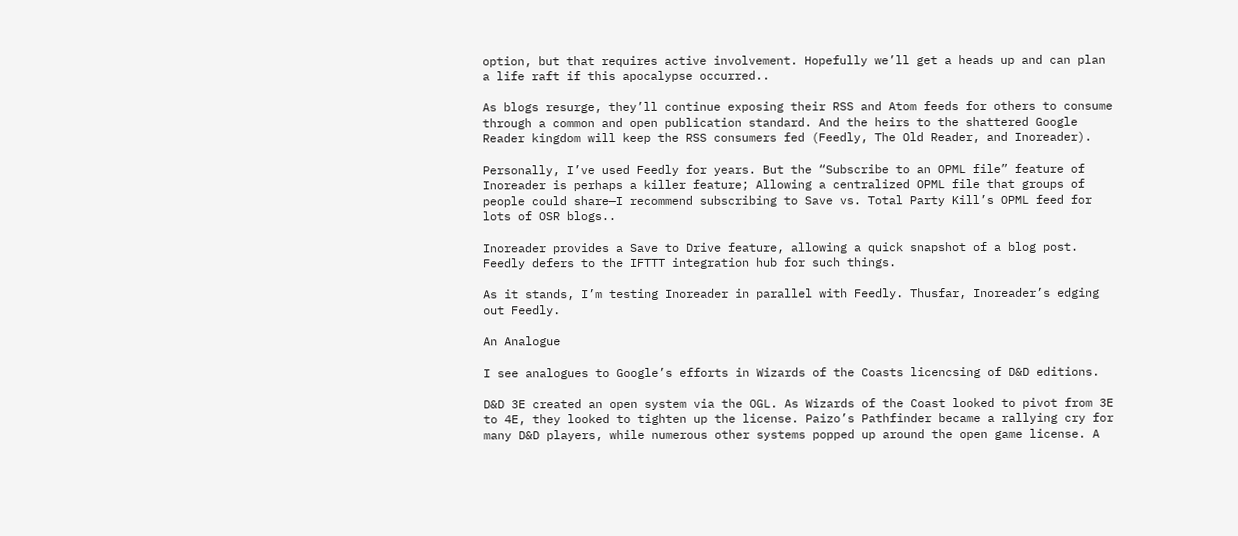option, but that requires active involvement. Hopefully we’ll get a heads up and can plan a life raft if this apocalypse occurred..

As blogs resurge, they’ll continue exposing their RSS and Atom feeds for others to consume through a common and open publication standard. And the heirs to the shattered Google Reader kingdom will keep the RSS consumers fed (Feedly, The Old Reader, and Inoreader).

Personally, I’ve used Feedly for years. But the “Subscribe to an OPML file” feature of Inoreader is perhaps a killer feature; Allowing a centralized OPML file that groups of people could share—I recommend subscribing to Save vs. Total Party Kill’s OPML feed for lots of OSR blogs..

Inoreader provides a Save to Drive feature, allowing a quick snapshot of a blog post. Feedly defers to the IFTTT integration hub for such things.

As it stands, I’m testing Inoreader in parallel with Feedly. Thusfar, Inoreader’s edging out Feedly.

An Analogue

I see analogues to Google’s efforts in Wizards of the Coasts licencsing of D&D editions.

D&D 3E created an open system via the OGL. As Wizards of the Coast looked to pivot from 3E to 4E, they looked to tighten up the license. Paizo’s Pathfinder became a rallying cry for many D&D players, while numerous other systems popped up around the open game license. A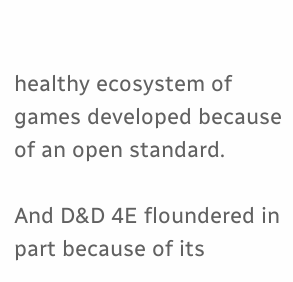healthy ecosystem of games developed because of an open standard.

And D&D 4E floundered in part because of its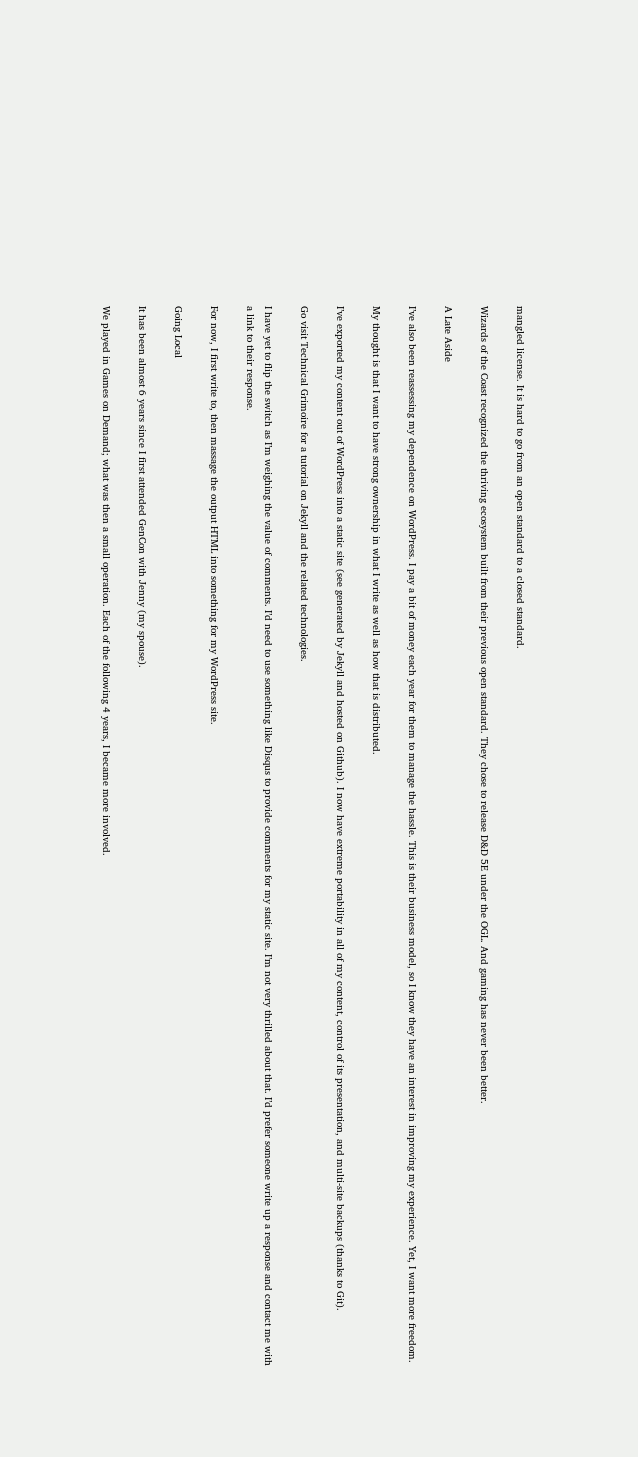mangled license. It is hard to go from an open standard to a closed standard.

Wizards of the Coast recognized the thriving ecosystem built from their previous open standard. They chose to release D&D 5E under the OGL. And gaming has never been better.

A Late Aside

I’ve also been reassessing my dependence on WordPress. I pay a bit of money each year for them to manage the hassle. This is their business model, so I know they have an interest in improving my experience. Yet, I want more freedom.

My thought is that I want to have strong ownership in what I write as well as how that is distributed.

I’ve exported my content out of WordPress into a static site (see generated by Jekyll and hosted on Github). I now have extreme portability in all of my content, control of its presentation, and multi-site backups (thanks to Git).

Go visit Technical Grimoire for a tutorial on Jekyll and the related technologies.

I have yet to flip the switch as I’m weighing the value of comments. I’d need to use something like Disqus to provide comments for my static site. I’m not very thrilled about that. I’d prefer someone write up a response and contact me with a link to their response.

For now, I first write to, then massage the output HTML into something for my WordPress site.

Going Local

It has been almost 6 years since I first attended GenCon with Jenny (my spouse).

We played in Games on Demand; what was then a small operation. Each of the following 4 years, I became more involved.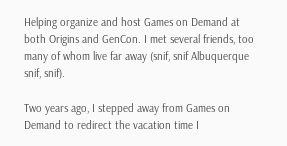Helping organize and host Games on Demand at both Origins and GenCon. I met several friends, too many of whom live far away (snif, snif Albuquerque snif, snif).

Two years ago, I stepped away from Games on Demand to redirect the vacation time I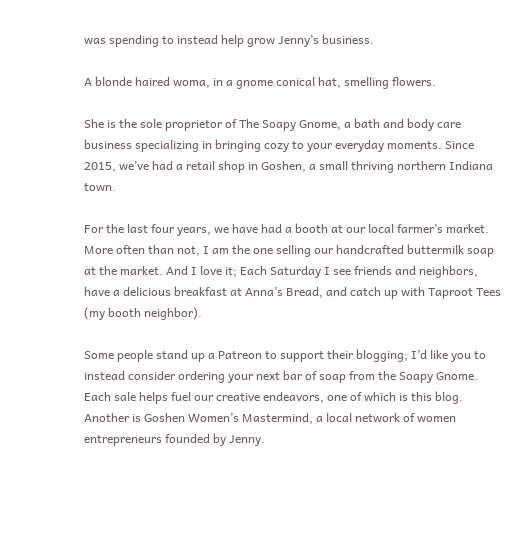was spending to instead help grow Jenny’s business.

A blonde haired woma, in a gnome conical hat, smelling flowers.

She is the sole proprietor of The Soapy Gnome, a bath and body care business specializing in bringing cozy to your everyday moments. Since 2015, we’ve had a retail shop in Goshen, a small thriving northern Indiana town.

For the last four years, we have had a booth at our local farmer’s market. More often than not, I am the one selling our handcrafted buttermilk soap at the market. And I love it; Each Saturday I see friends and neighbors, have a delicious breakfast at Anna’s Bread, and catch up with Taproot Tees (my booth neighbor).

Some people stand up a Patreon to support their blogging; I’d like you to instead consider ordering your next bar of soap from the Soapy Gnome. Each sale helps fuel our creative endeavors, one of which is this blog. Another is Goshen Women’s Mastermind, a local network of women entrepreneurs founded by Jenny.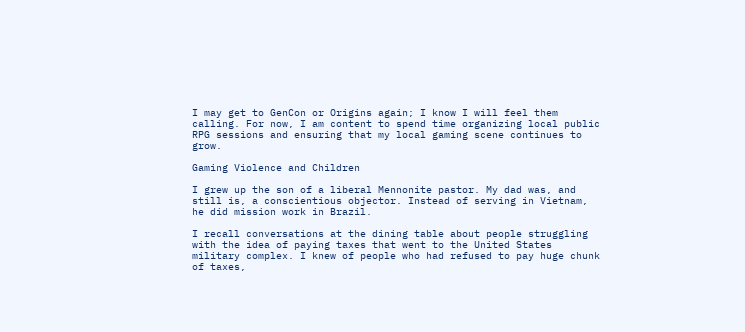I may get to GenCon or Origins again; I know I will feel them calling. For now, I am content to spend time organizing local public RPG sessions and ensuring that my local gaming scene continues to grow.

Gaming Violence and Children

I grew up the son of a liberal Mennonite pastor. My dad was, and still is, a conscientious objector. Instead of serving in Vietnam, he did mission work in Brazil.

I recall conversations at the dining table about people struggling with the idea of paying taxes that went to the United States military complex. I knew of people who had refused to pay huge chunk of taxes,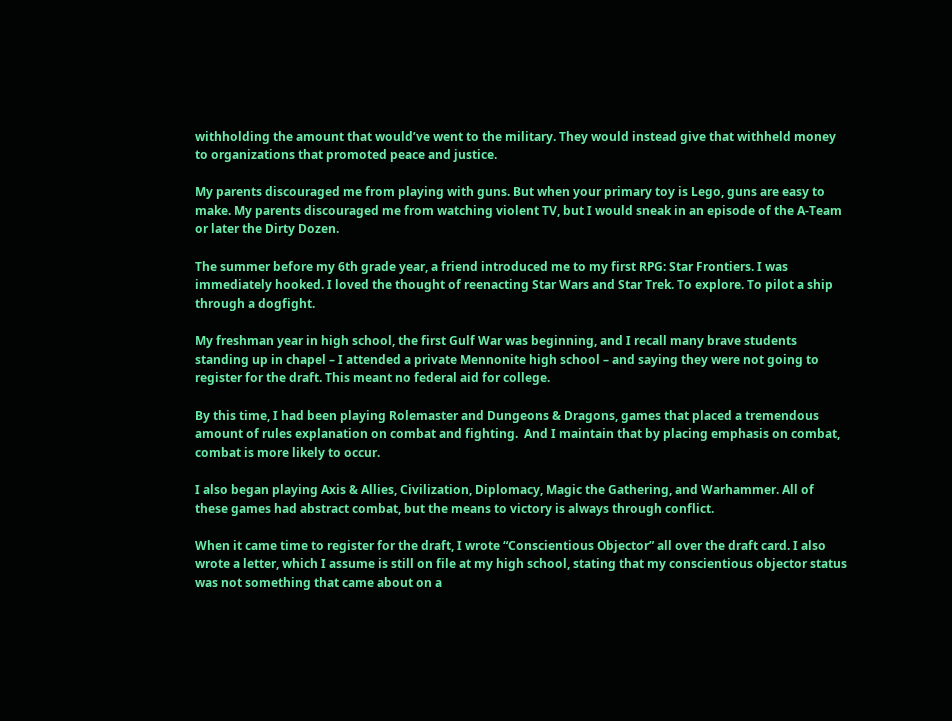withholding the amount that would’ve went to the military. They would instead give that withheld money to organizations that promoted peace and justice.

My parents discouraged me from playing with guns. But when your primary toy is Lego, guns are easy to make. My parents discouraged me from watching violent TV, but I would sneak in an episode of the A-Team or later the Dirty Dozen.

The summer before my 6th grade year, a friend introduced me to my first RPG: Star Frontiers. I was immediately hooked. I loved the thought of reenacting Star Wars and Star Trek. To explore. To pilot a ship through a dogfight.

My freshman year in high school, the first Gulf War was beginning, and I recall many brave students standing up in chapel – I attended a private Mennonite high school – and saying they were not going to register for the draft. This meant no federal aid for college.

By this time, I had been playing Rolemaster and Dungeons & Dragons, games that placed a tremendous amount of rules explanation on combat and fighting.  And I maintain that by placing emphasis on combat, combat is more likely to occur.

I also began playing Axis & Allies, Civilization, Diplomacy, Magic the Gathering, and Warhammer. All of these games had abstract combat, but the means to victory is always through conflict.

When it came time to register for the draft, I wrote “Conscientious Objector” all over the draft card. I also wrote a letter, which I assume is still on file at my high school, stating that my conscientious objector status was not something that came about on a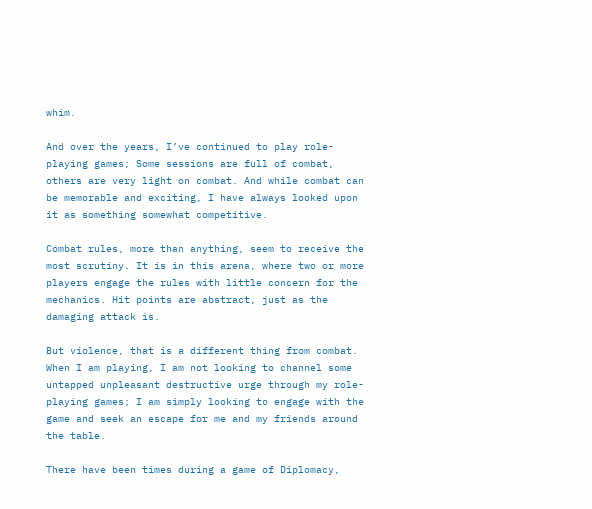whim.

And over the years, I’ve continued to play role-playing games; Some sessions are full of combat, others are very light on combat. And while combat can be memorable and exciting, I have always looked upon it as something somewhat competitive.

Combat rules, more than anything, seem to receive the most scrutiny. It is in this arena, where two or more players engage the rules with little concern for the mechanics. Hit points are abstract, just as the damaging attack is.

But violence, that is a different thing from combat. When I am playing, I am not looking to channel some untapped unpleasant destructive urge through my role-playing games; I am simply looking to engage with the game and seek an escape for me and my friends around the table.

There have been times during a game of Diplomacy,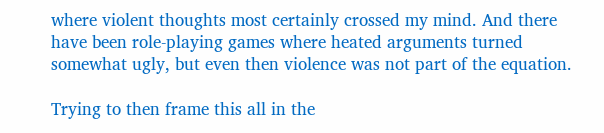where violent thoughts most certainly crossed my mind. And there have been role-playing games where heated arguments turned somewhat ugly, but even then violence was not part of the equation.

Trying to then frame this all in the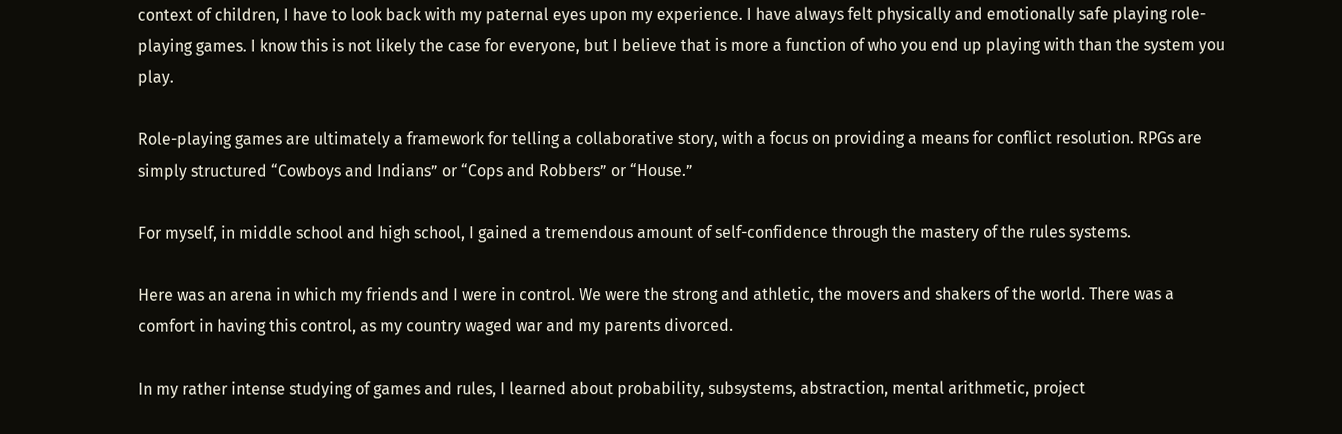context of children, I have to look back with my paternal eyes upon my experience. I have always felt physically and emotionally safe playing role-playing games. I know this is not likely the case for everyone, but I believe that is more a function of who you end up playing with than the system you play.

Role-playing games are ultimately a framework for telling a collaborative story, with a focus on providing a means for conflict resolution. RPGs are simply structured “Cowboys and Indians” or “Cops and Robbers” or “House.”

For myself, in middle school and high school, I gained a tremendous amount of self-confidence through the mastery of the rules systems.

Here was an arena in which my friends and I were in control. We were the strong and athletic, the movers and shakers of the world. There was a comfort in having this control, as my country waged war and my parents divorced.

In my rather intense studying of games and rules, I learned about probability, subsystems, abstraction, mental arithmetic, project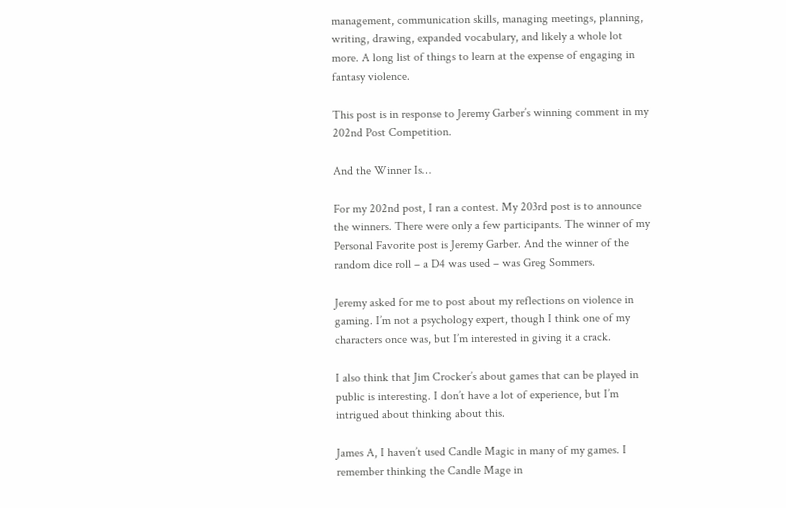management, communication skills, managing meetings, planning, writing, drawing, expanded vocabulary, and likely a whole lot more. A long list of things to learn at the expense of engaging in fantasy violence.

This post is in response to Jeremy Garber’s winning comment in my 202nd Post Competition.

And the Winner Is…

For my 202nd post, I ran a contest. My 203rd post is to announce the winners. There were only a few participants. The winner of my Personal Favorite post is Jeremy Garber. And the winner of the random dice roll – a D4 was used – was Greg Sommers.

Jeremy asked for me to post about my reflections on violence in gaming. I’m not a psychology expert, though I think one of my characters once was, but I’m interested in giving it a crack.

I also think that Jim Crocker’s about games that can be played in public is interesting. I don’t have a lot of experience, but I’m intrigued about thinking about this.

James A, I haven’t used Candle Magic in many of my games. I remember thinking the Candle Mage in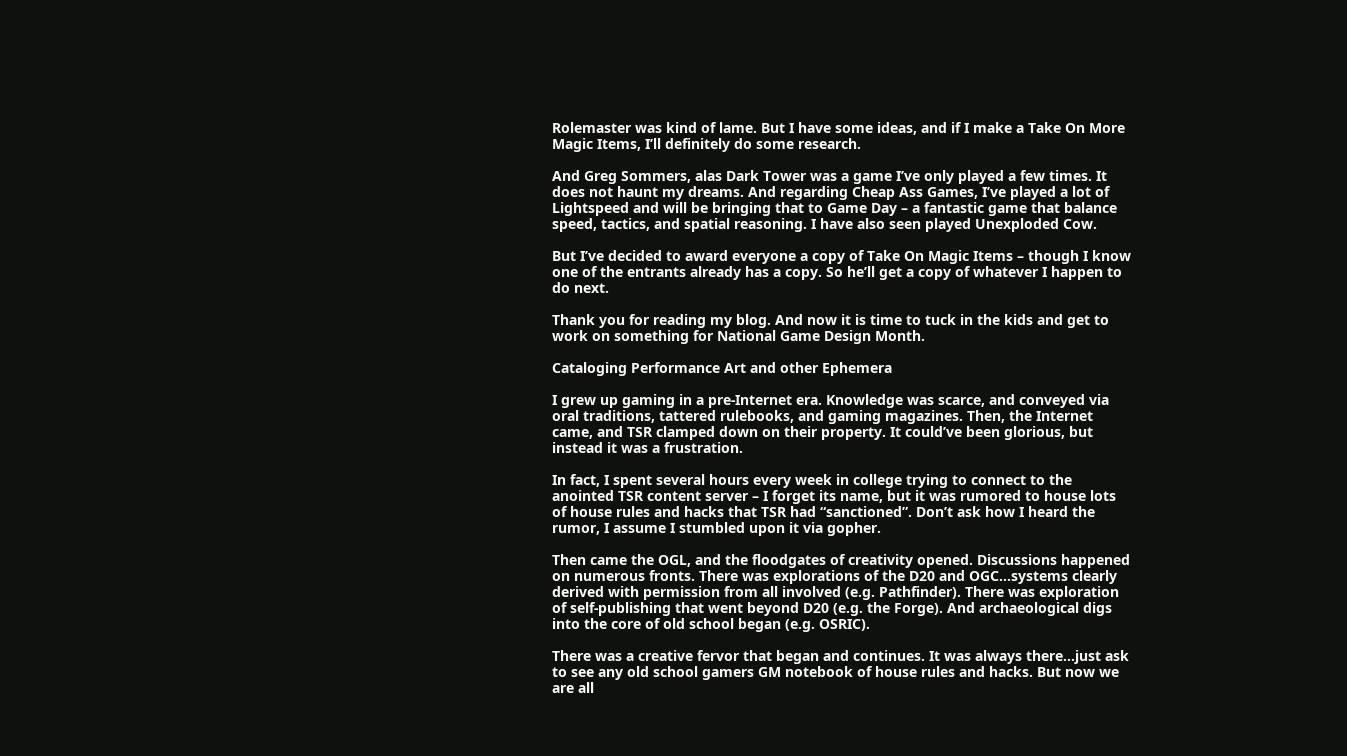Rolemaster was kind of lame. But I have some ideas, and if I make a Take On More Magic Items, I’ll definitely do some research.

And Greg Sommers, alas Dark Tower was a game I’ve only played a few times. It does not haunt my dreams. And regarding Cheap Ass Games, I’ve played a lot of Lightspeed and will be bringing that to Game Day – a fantastic game that balance speed, tactics, and spatial reasoning. I have also seen played Unexploded Cow.

But I’ve decided to award everyone a copy of Take On Magic Items – though I know one of the entrants already has a copy. So he’ll get a copy of whatever I happen to do next.

Thank you for reading my blog. And now it is time to tuck in the kids and get to work on something for National Game Design Month.

Cataloging Performance Art and other Ephemera

I grew up gaming in a pre-Internet era. Knowledge was scarce, and conveyed via oral traditions, tattered rulebooks, and gaming magazines. Then, the Internet came, and TSR clamped down on their property. It could’ve been glorious, but instead it was a frustration.

In fact, I spent several hours every week in college trying to connect to the anointed TSR content server – I forget its name, but it was rumored to house lots of house rules and hacks that TSR had “sanctioned”. Don’t ask how I heard the rumor, I assume I stumbled upon it via gopher.

Then came the OGL, and the floodgates of creativity opened. Discussions happened on numerous fronts. There was explorations of the D20 and OGC…systems clearly derived with permission from all involved (e.g. Pathfinder). There was exploration of self-publishing that went beyond D20 (e.g. the Forge). And archaeological digs into the core of old school began (e.g. OSRIC).

There was a creative fervor that began and continues. It was always there…just ask to see any old school gamers GM notebook of house rules and hacks. But now we are all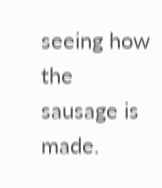seeing how the sausage is made.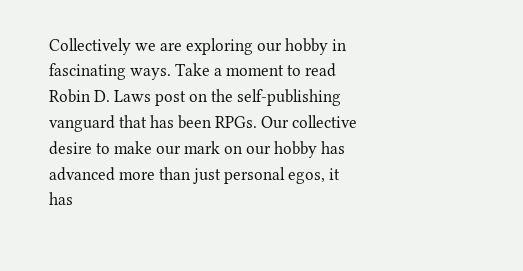Collectively we are exploring our hobby in fascinating ways. Take a moment to read Robin D. Laws post on the self-publishing vanguard that has been RPGs. Our collective desire to make our mark on our hobby has advanced more than just personal egos, it has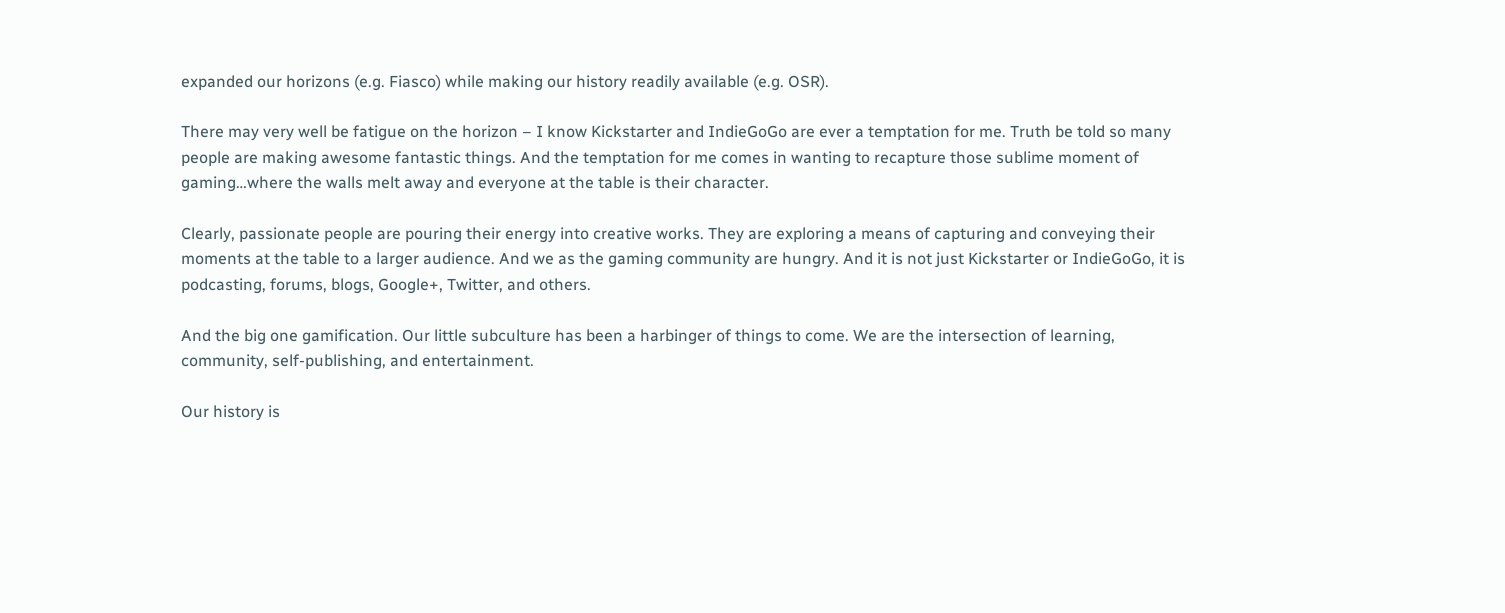expanded our horizons (e.g. Fiasco) while making our history readily available (e.g. OSR).

There may very well be fatigue on the horizon – I know Kickstarter and IndieGoGo are ever a temptation for me. Truth be told so many people are making awesome fantastic things. And the temptation for me comes in wanting to recapture those sublime moment of gaming…where the walls melt away and everyone at the table is their character.

Clearly, passionate people are pouring their energy into creative works. They are exploring a means of capturing and conveying their moments at the table to a larger audience. And we as the gaming community are hungry. And it is not just Kickstarter or IndieGoGo, it is podcasting, forums, blogs, Google+, Twitter, and others.

And the big one gamification. Our little subculture has been a harbinger of things to come. We are the intersection of learning, community, self-publishing, and entertainment.

Our history is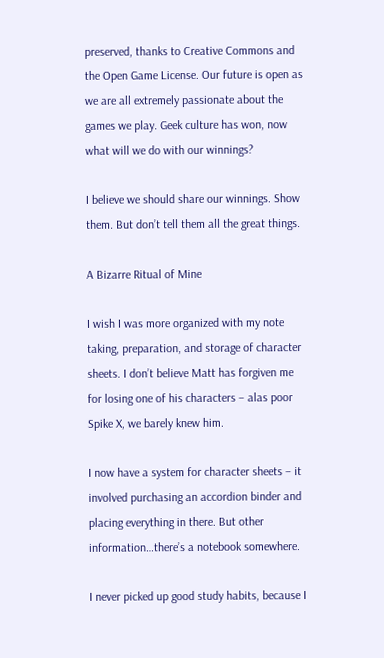preserved, thanks to Creative Commons and the Open Game License. Our future is open as we are all extremely passionate about the games we play. Geek culture has won, now what will we do with our winnings?

I believe we should share our winnings. Show them. But don’t tell them all the great things.

A Bizarre Ritual of Mine

I wish I was more organized with my note taking, preparation, and storage of character sheets. I don’t believe Matt has forgiven me for losing one of his characters – alas poor Spike X, we barely knew him.

I now have a system for character sheets – it involved purchasing an accordion binder and placing everything in there. But other information…there’s a notebook somewhere.

I never picked up good study habits, because I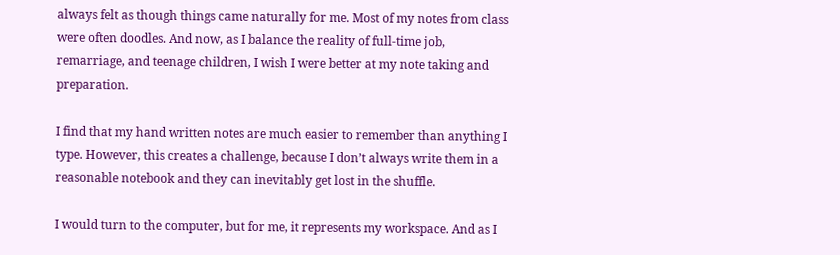always felt as though things came naturally for me. Most of my notes from class were often doodles. And now, as I balance the reality of full-time job, remarriage, and teenage children, I wish I were better at my note taking and preparation.

I find that my hand written notes are much easier to remember than anything I type. However, this creates a challenge, because I don’t always write them in a reasonable notebook and they can inevitably get lost in the shuffle.

I would turn to the computer, but for me, it represents my workspace. And as I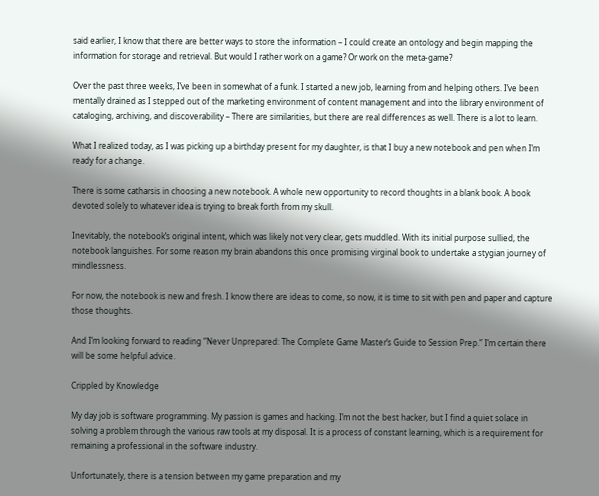said earlier, I know that there are better ways to store the information – I could create an ontology and begin mapping the information for storage and retrieval. But would I rather work on a game? Or work on the meta-game?

Over the past three weeks, I’ve been in somewhat of a funk. I started a new job, learning from and helping others. I’ve been mentally drained as I stepped out of the marketing environment of content management and into the library environment of cataloging, archiving, and discoverability – There are similarities, but there are real differences as well. There is a lot to learn.

What I realized today, as I was picking up a birthday present for my daughter, is that I buy a new notebook and pen when I’m ready for a change.

There is some catharsis in choosing a new notebook. A whole new opportunity to record thoughts in a blank book. A book devoted solely to whatever idea is trying to break forth from my skull.

Inevitably, the notebook’s original intent, which was likely not very clear, gets muddled. With its initial purpose sullied, the notebook languishes. For some reason my brain abandons this once promising virginal book to undertake a stygian journey of mindlessness.

For now, the notebook is new and fresh. I know there are ideas to come, so now, it is time to sit with pen and paper and capture those thoughts.

And I’m looking forward to reading “Never Unprepared: The Complete Game Master’s Guide to Session Prep.” I’m certain there will be some helpful advice.

Crippled by Knowledge

My day job is software programming. My passion is games and hacking. I’m not the best hacker, but I find a quiet solace in solving a problem through the various raw tools at my disposal. It is a process of constant learning, which is a requirement for remaining a professional in the software industry.

Unfortunately, there is a tension between my game preparation and my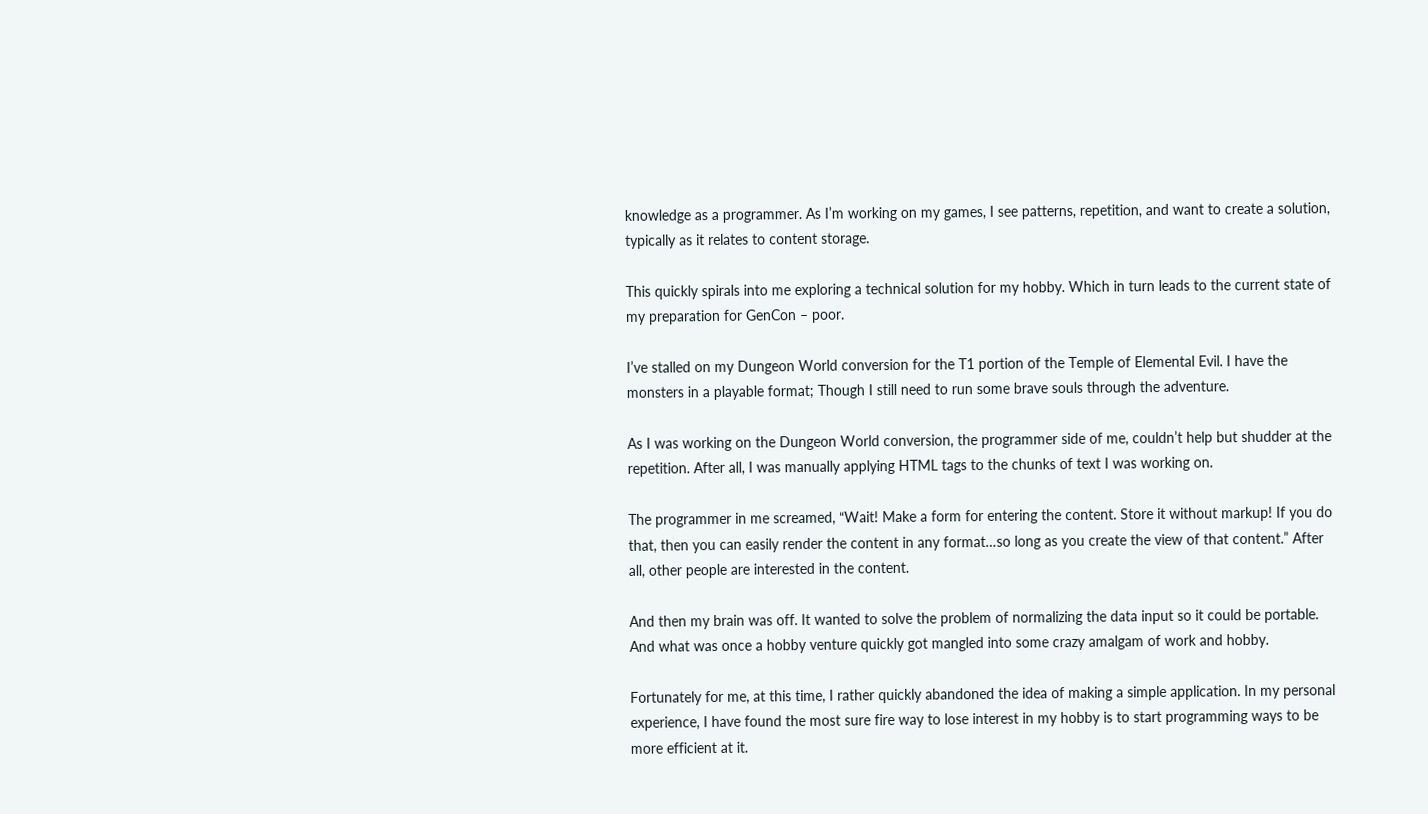knowledge as a programmer. As I’m working on my games, I see patterns, repetition, and want to create a solution, typically as it relates to content storage.

This quickly spirals into me exploring a technical solution for my hobby. Which in turn leads to the current state of my preparation for GenCon – poor.

I’ve stalled on my Dungeon World conversion for the T1 portion of the Temple of Elemental Evil. I have the monsters in a playable format; Though I still need to run some brave souls through the adventure.

As I was working on the Dungeon World conversion, the programmer side of me, couldn’t help but shudder at the repetition. After all, I was manually applying HTML tags to the chunks of text I was working on.

The programmer in me screamed, “Wait! Make a form for entering the content. Store it without markup! If you do that, then you can easily render the content in any format…so long as you create the view of that content.” After all, other people are interested in the content.

And then my brain was off. It wanted to solve the problem of normalizing the data input so it could be portable. And what was once a hobby venture quickly got mangled into some crazy amalgam of work and hobby.

Fortunately for me, at this time, I rather quickly abandoned the idea of making a simple application. In my personal experience, I have found the most sure fire way to lose interest in my hobby is to start programming ways to be more efficient at it.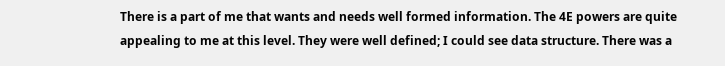There is a part of me that wants and needs well formed information. The 4E powers are quite appealing to me at this level. They were well defined; I could see data structure. There was a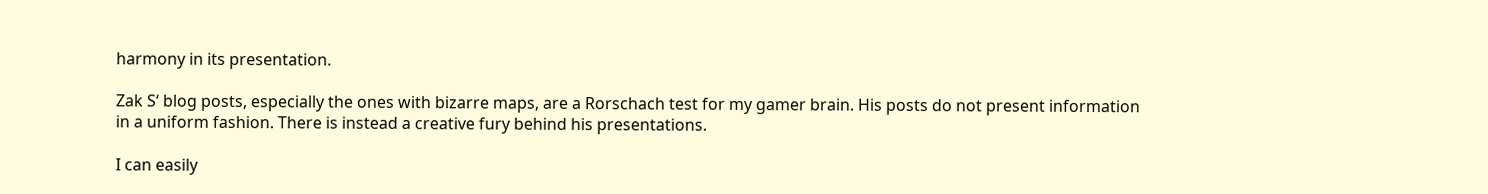harmony in its presentation.

Zak S‘ blog posts, especially the ones with bizarre maps, are a Rorschach test for my gamer brain. His posts do not present information in a uniform fashion. There is instead a creative fury behind his presentations.

I can easily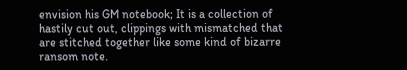envision his GM notebook; It is a collection of hastily cut out, clippings with mismatched that are stitched together like some kind of bizarre ransom note.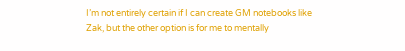I’m not entirely certain if I can create GM notebooks like Zak, but the other option is for me to mentally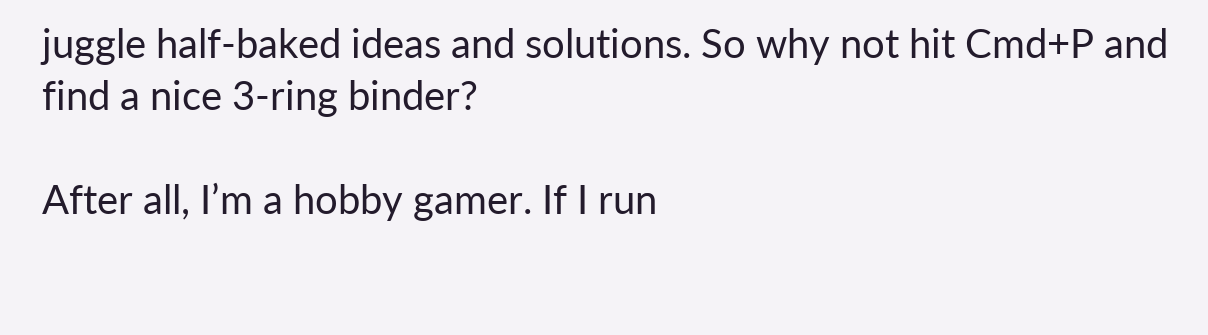juggle half-baked ideas and solutions. So why not hit Cmd+P and find a nice 3-ring binder?

After all, I’m a hobby gamer. If I run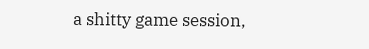a shitty game session,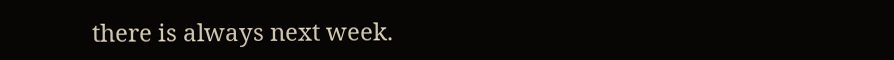there is always next week.